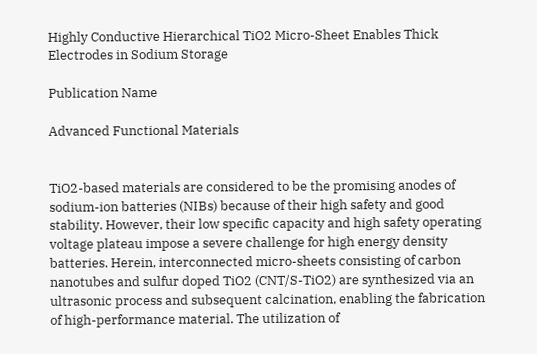Highly Conductive Hierarchical TiO2 Micro-Sheet Enables Thick Electrodes in Sodium Storage

Publication Name

Advanced Functional Materials


TiO2-based materials are considered to be the promising anodes of sodium-ion batteries (NIBs) because of their high safety and good stability. However, their low specific capacity and high safety operating voltage plateau impose a severe challenge for high energy density batteries. Herein, interconnected micro-sheets consisting of carbon nanotubes and sulfur doped TiO2 (CNT/S-TiO2) are synthesized via an ultrasonic process and subsequent calcination, enabling the fabrication of high-performance material. The utilization of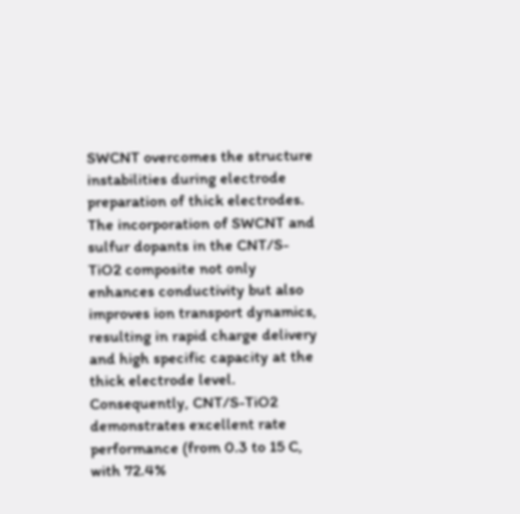SWCNT overcomes the structure instabilities during electrode preparation of thick electrodes. The incorporation of SWCNT and sulfur dopants in the CNT/S-TiO2 composite not only enhances conductivity but also improves ion transport dynamics, resulting in rapid charge delivery and high specific capacity at the thick electrode level. Consequently, CNT/S-TiO2 demonstrates excellent rate performance (from 0.3 to 15 C, with 72.4%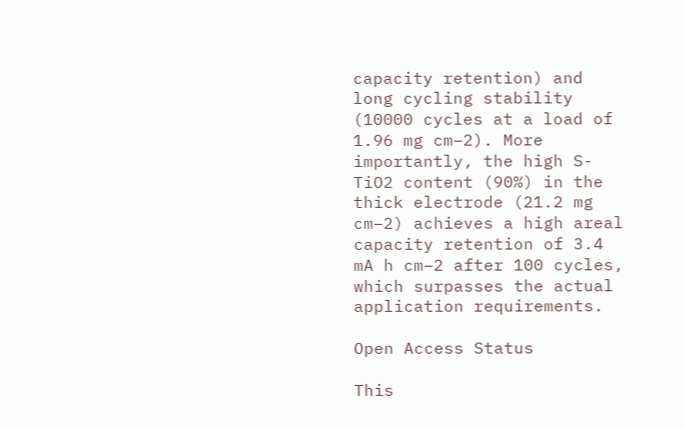capacity retention) and long cycling stability (10000 cycles at a load of 1.96 mg cm−2). More importantly, the high S-TiO2 content (90%) in the thick electrode (21.2 mg cm−2) achieves a high areal capacity retention of 3.4 mA h cm−2 after 100 cycles, which surpasses the actual application requirements.

Open Access Status

This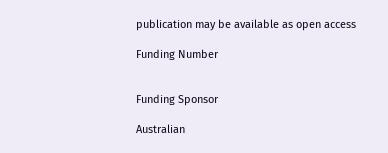publication may be available as open access

Funding Number


Funding Sponsor

Australian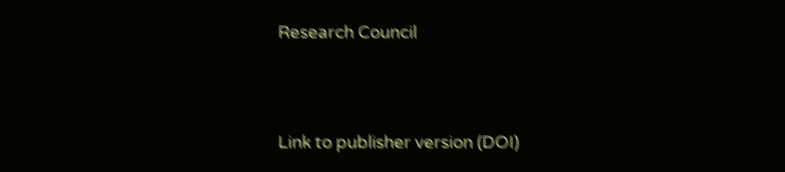Research Council



Link to publisher version (DOI)